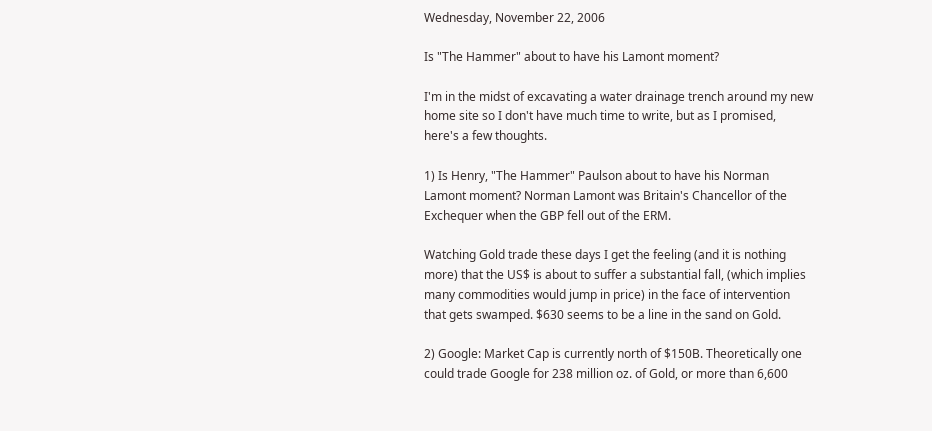Wednesday, November 22, 2006

Is "The Hammer" about to have his Lamont moment?

I'm in the midst of excavating a water drainage trench around my new home site so I don't have much time to write, but as I promised, here's a few thoughts.

1) Is Henry, "The Hammer" Paulson about to have his Norman Lamont moment? Norman Lamont was Britain's Chancellor of the Exchequer when the GBP fell out of the ERM.

Watching Gold trade these days I get the feeling (and it is nothing more) that the US$ is about to suffer a substantial fall, (which implies many commodities would jump in price) in the face of intervention that gets swamped. $630 seems to be a line in the sand on Gold.

2) Google: Market Cap is currently north of $150B. Theoretically one could trade Google for 238 million oz. of Gold, or more than 6,600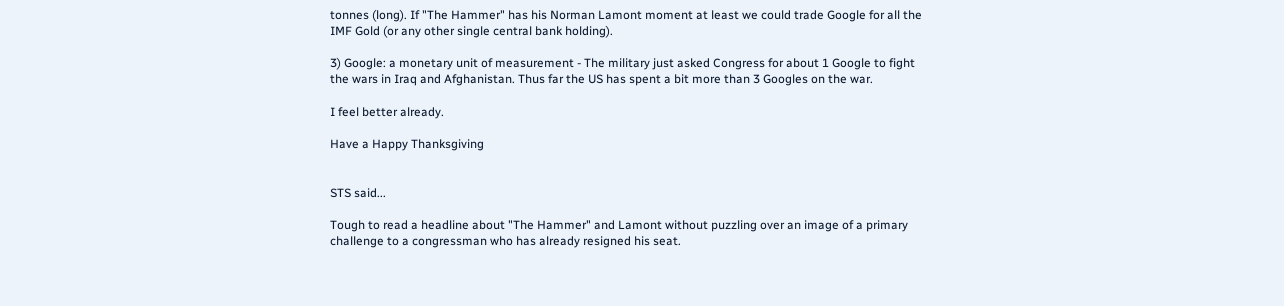tonnes (long). If "The Hammer" has his Norman Lamont moment at least we could trade Google for all the IMF Gold (or any other single central bank holding).

3) Google: a monetary unit of measurement - The military just asked Congress for about 1 Google to fight the wars in Iraq and Afghanistan. Thus far the US has spent a bit more than 3 Googles on the war.

I feel better already.

Have a Happy Thanksgiving


STS said...

Tough to read a headline about "The Hammer" and Lamont without puzzling over an image of a primary challenge to a congressman who has already resigned his seat.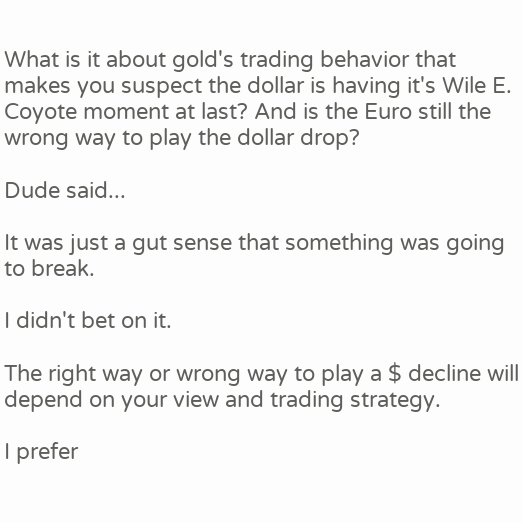What is it about gold's trading behavior that makes you suspect the dollar is having it's Wile E. Coyote moment at last? And is the Euro still the wrong way to play the dollar drop?

Dude said...

It was just a gut sense that something was going to break.

I didn't bet on it.

The right way or wrong way to play a $ decline will depend on your view and trading strategy.

I prefer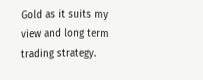Gold as it suits my view and long term trading strategy.